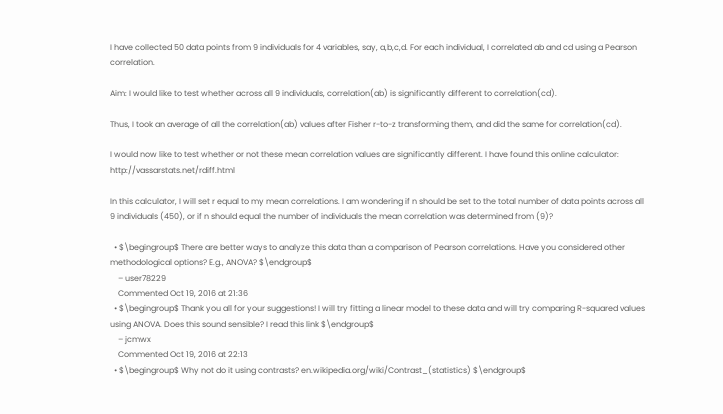I have collected 50 data points from 9 individuals for 4 variables, say, a,b,c,d. For each individual, I correlated ab and cd using a Pearson correlation.

Aim: I would like to test whether across all 9 individuals, correlation(ab) is significantly different to correlation(cd).

Thus, I took an average of all the correlation(ab) values after Fisher r-to-z transforming them, and did the same for correlation(cd).

I would now like to test whether or not these mean correlation values are significantly different. I have found this online calculator: http://vassarstats.net/rdiff.html

In this calculator, I will set r equal to my mean correlations. I am wondering if n should be set to the total number of data points across all 9 individuals (450), or if n should equal the number of individuals the mean correlation was determined from (9)?

  • $\begingroup$ There are better ways to analyze this data than a comparison of Pearson correlations. Have you considered other methodological options? E.g., ANOVA? $\endgroup$
    – user78229
    Commented Oct 19, 2016 at 21:36
  • $\begingroup$ Thank you all for your suggestions! I will try fitting a linear model to these data and will try comparing R-squared values using ANOVA. Does this sound sensible? I read this link $\endgroup$
    – jcmwx
    Commented Oct 19, 2016 at 22:13
  • $\begingroup$ Why not do it using contrasts? en.wikipedia.org/wiki/Contrast_(statistics) $\endgroup$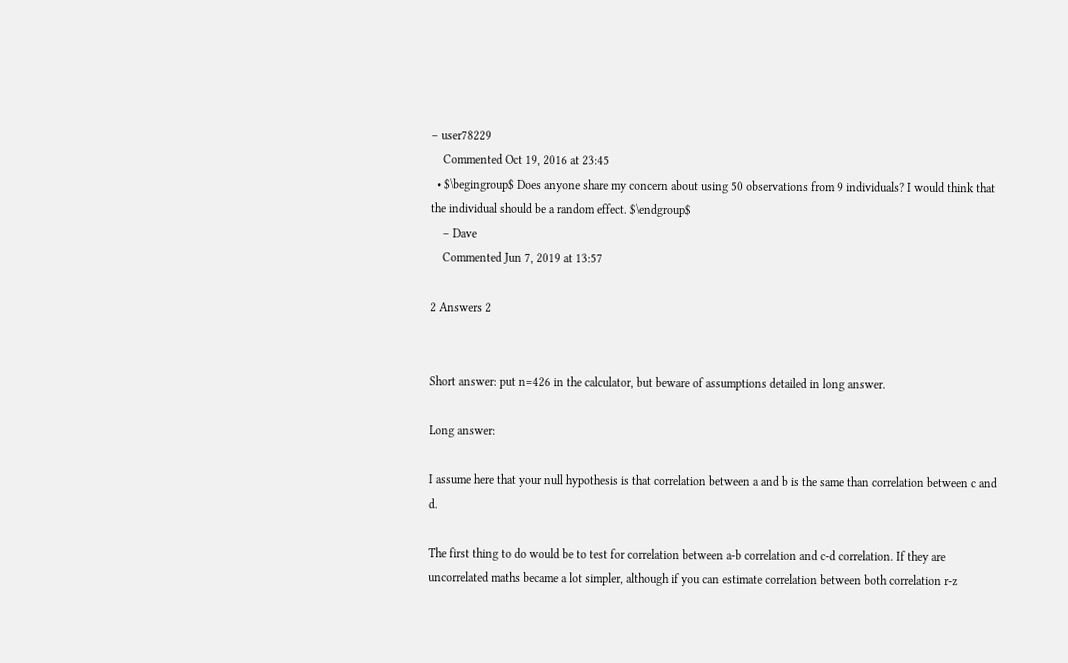– user78229
    Commented Oct 19, 2016 at 23:45
  • $\begingroup$ Does anyone share my concern about using 50 observations from 9 individuals? I would think that the individual should be a random effect. $\endgroup$
    – Dave
    Commented Jun 7, 2019 at 13:57

2 Answers 2


Short answer: put n=426 in the calculator, but beware of assumptions detailed in long answer.

Long answer:

I assume here that your null hypothesis is that correlation between a and b is the same than correlation between c and d.

The first thing to do would be to test for correlation between a-b correlation and c-d correlation. If they are uncorrelated maths became a lot simpler, although if you can estimate correlation between both correlation r-z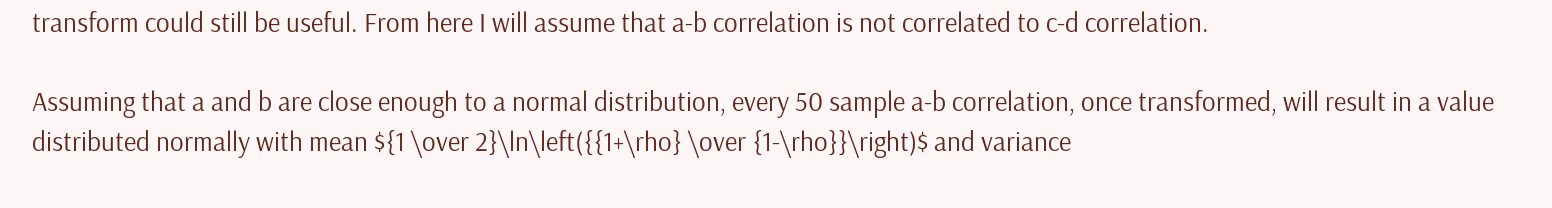transform could still be useful. From here I will assume that a-b correlation is not correlated to c-d correlation.

Assuming that a and b are close enough to a normal distribution, every 50 sample a-b correlation, once transformed, will result in a value distributed normally with mean ${1 \over 2}\ln\left({{1+\rho} \over {1-\rho}}\right)$ and variance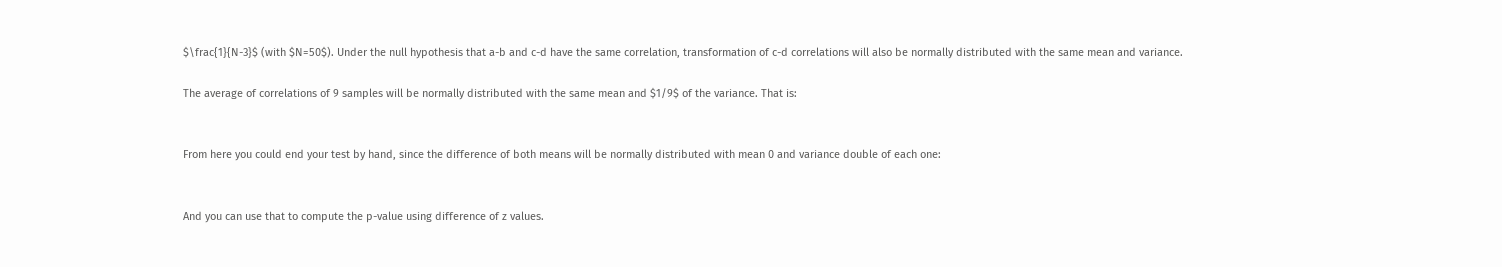$\frac{1}{N-3}$ (with $N=50$). Under the null hypothesis that a-b and c-d have the same correlation, transformation of c-d correlations will also be normally distributed with the same mean and variance.

The average of correlations of 9 samples will be normally distributed with the same mean and $1/9$ of the variance. That is:


From here you could end your test by hand, since the difference of both means will be normally distributed with mean 0 and variance double of each one:


And you can use that to compute the p-value using difference of z values.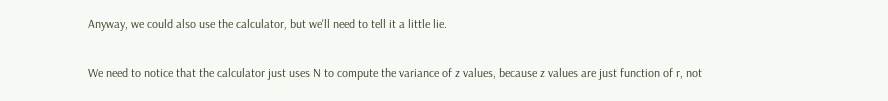Anyway, we could also use the calculator, but we'll need to tell it a little lie.

We need to notice that the calculator just uses N to compute the variance of z values, because z values are just function of r, not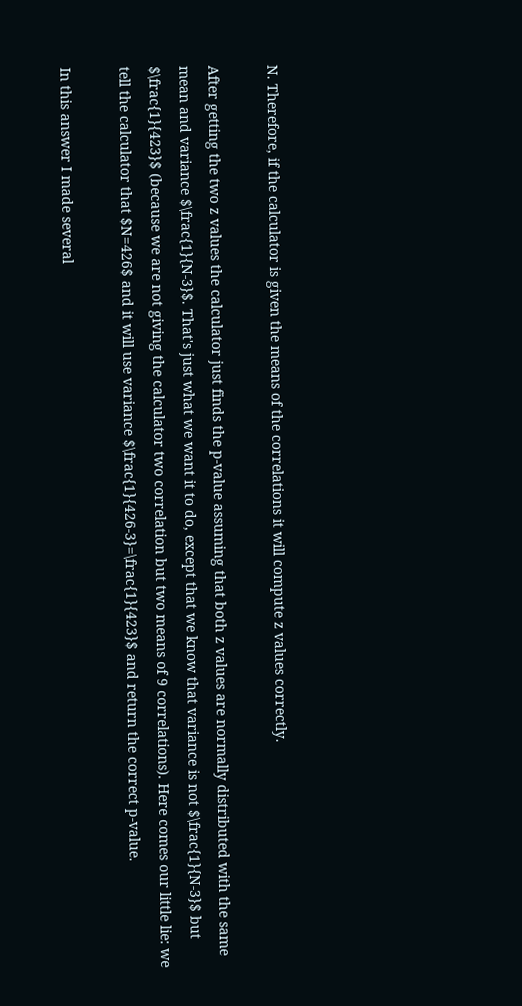N. Therefore, if the calculator is given the means of the correlations it will compute z values correctly.

After getting the two z values the calculator just finds the p-value assuming that both z values are normally distributed with the same mean and variance $\frac{1}{N-3}$. That's just what we want it to do, except that we know that variance is not $\frac{1}{N-3}$ but $\frac{1}{423}$ (because we are not giving the calculator two correlation but two means of 9 correlations). Here comes our little lie: we tell the calculator that $N=426$ and it will use variance $\frac{1}{426-3}=\frac{1}{423}$ and return the correct p-value.

In this answer I made several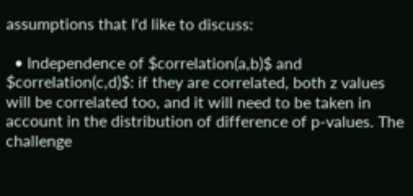assumptions that I'd like to discuss:

  • Independence of $correlation(a,b)$ and $correlation(c,d)$: if they are correlated, both z values will be correlated too, and it will need to be taken in account in the distribution of difference of p-values. The challenge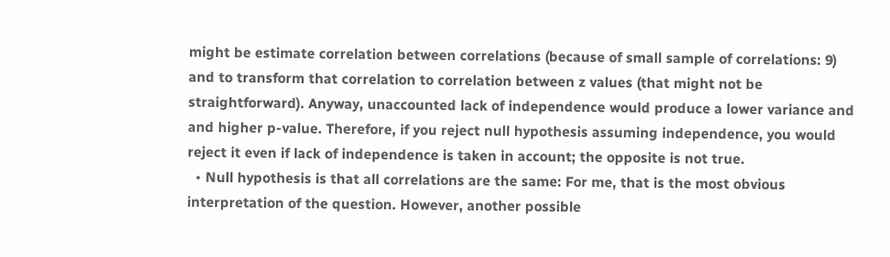might be estimate correlation between correlations (because of small sample of correlations: 9) and to transform that correlation to correlation between z values (that might not be straightforward). Anyway, unaccounted lack of independence would produce a lower variance and and higher p-value. Therefore, if you reject null hypothesis assuming independence, you would reject it even if lack of independence is taken in account; the opposite is not true.
  • Null hypothesis is that all correlations are the same: For me, that is the most obvious interpretation of the question. However, another possible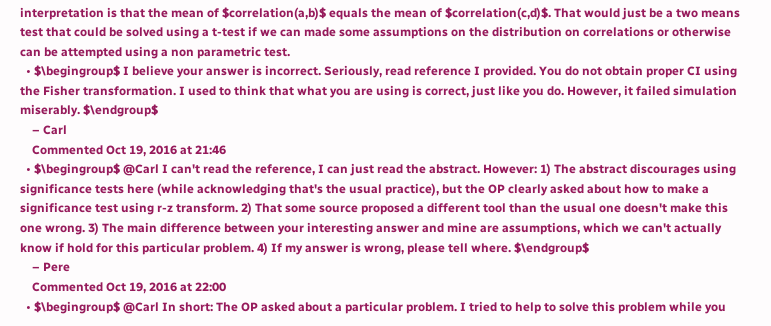interpretation is that the mean of $correlation(a,b)$ equals the mean of $correlation(c,d)$. That would just be a two means test that could be solved using a t-test if we can made some assumptions on the distribution on correlations or otherwise can be attempted using a non parametric test.
  • $\begingroup$ I believe your answer is incorrect. Seriously, read reference I provided. You do not obtain proper CI using the Fisher transformation. I used to think that what you are using is correct, just like you do. However, it failed simulation miserably. $\endgroup$
    – Carl
    Commented Oct 19, 2016 at 21:46
  • $\begingroup$ @Carl I can't read the reference, I can just read the abstract. However: 1) The abstract discourages using significance tests here (while acknowledging that's the usual practice), but the OP clearly asked about how to make a significance test using r-z transform. 2) That some source proposed a different tool than the usual one doesn't make this one wrong. 3) The main difference between your interesting answer and mine are assumptions, which we can't actually know if hold for this particular problem. 4) If my answer is wrong, please tell where. $\endgroup$
    – Pere
    Commented Oct 19, 2016 at 22:00
  • $\begingroup$ @Carl In short: The OP asked about a particular problem. I tried to help to solve this problem while you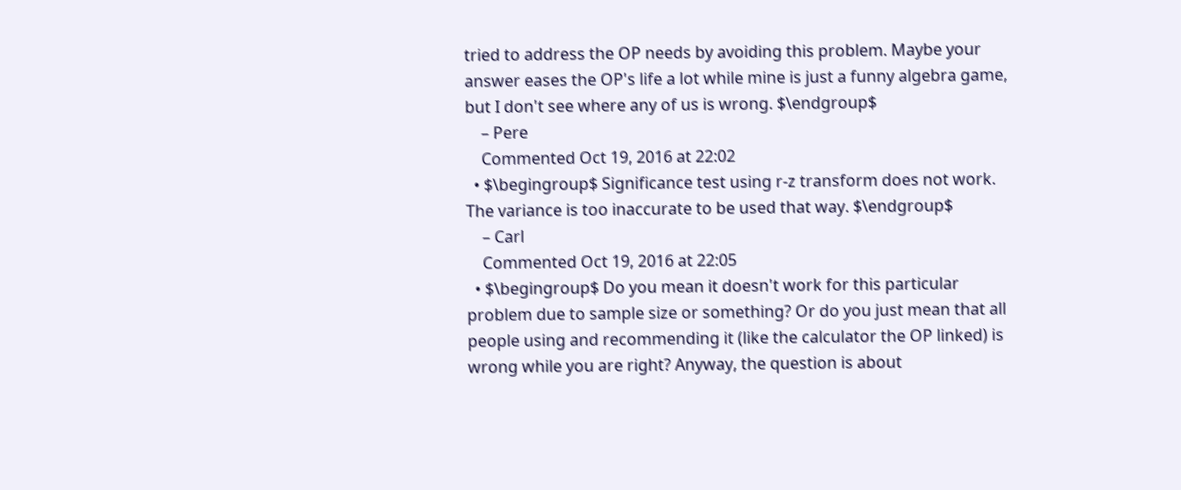tried to address the OP needs by avoiding this problem. Maybe your answer eases the OP's life a lot while mine is just a funny algebra game, but I don't see where any of us is wrong. $\endgroup$
    – Pere
    Commented Oct 19, 2016 at 22:02
  • $\begingroup$ Significance test using r-z transform does not work. The variance is too inaccurate to be used that way. $\endgroup$
    – Carl
    Commented Oct 19, 2016 at 22:05
  • $\begingroup$ Do you mean it doesn't work for this particular problem due to sample size or something? Or do you just mean that all people using and recommending it (like the calculator the OP linked) is wrong while you are right? Anyway, the question is about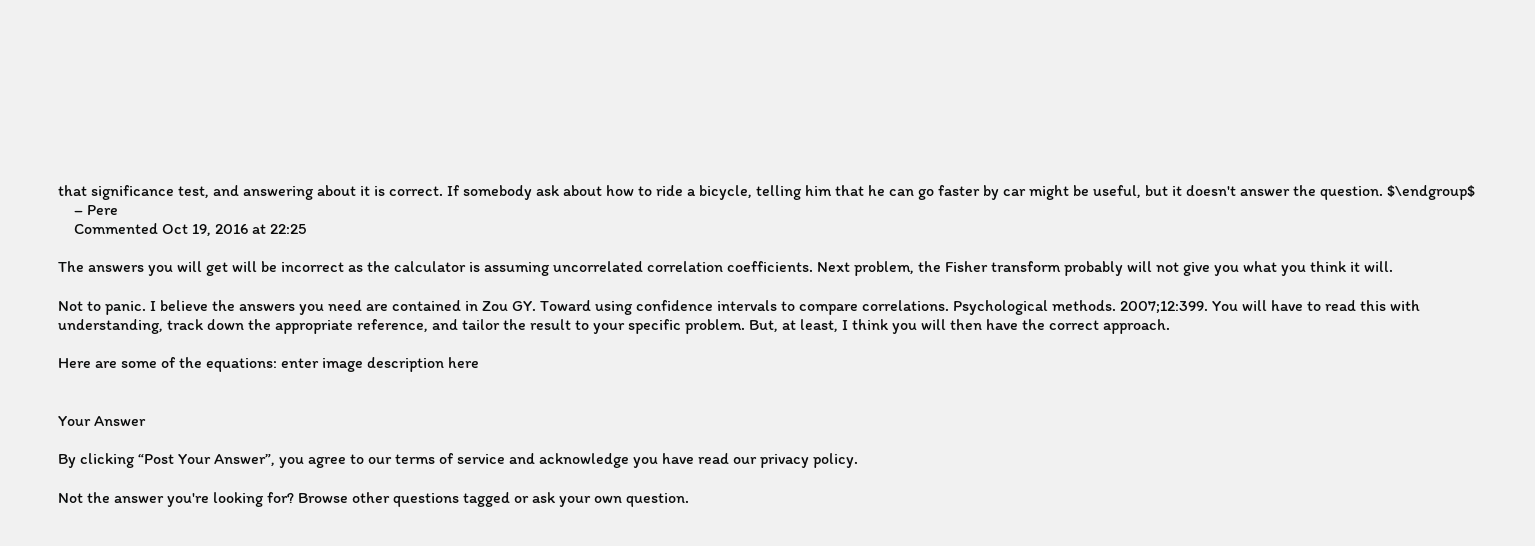that significance test, and answering about it is correct. If somebody ask about how to ride a bicycle, telling him that he can go faster by car might be useful, but it doesn't answer the question. $\endgroup$
    – Pere
    Commented Oct 19, 2016 at 22:25

The answers you will get will be incorrect as the calculator is assuming uncorrelated correlation coefficients. Next problem, the Fisher transform probably will not give you what you think it will.

Not to panic. I believe the answers you need are contained in Zou GY. Toward using confidence intervals to compare correlations. Psychological methods. 2007;12:399. You will have to read this with understanding, track down the appropriate reference, and tailor the result to your specific problem. But, at least, I think you will then have the correct approach.

Here are some of the equations: enter image description here


Your Answer

By clicking “Post Your Answer”, you agree to our terms of service and acknowledge you have read our privacy policy.

Not the answer you're looking for? Browse other questions tagged or ask your own question.